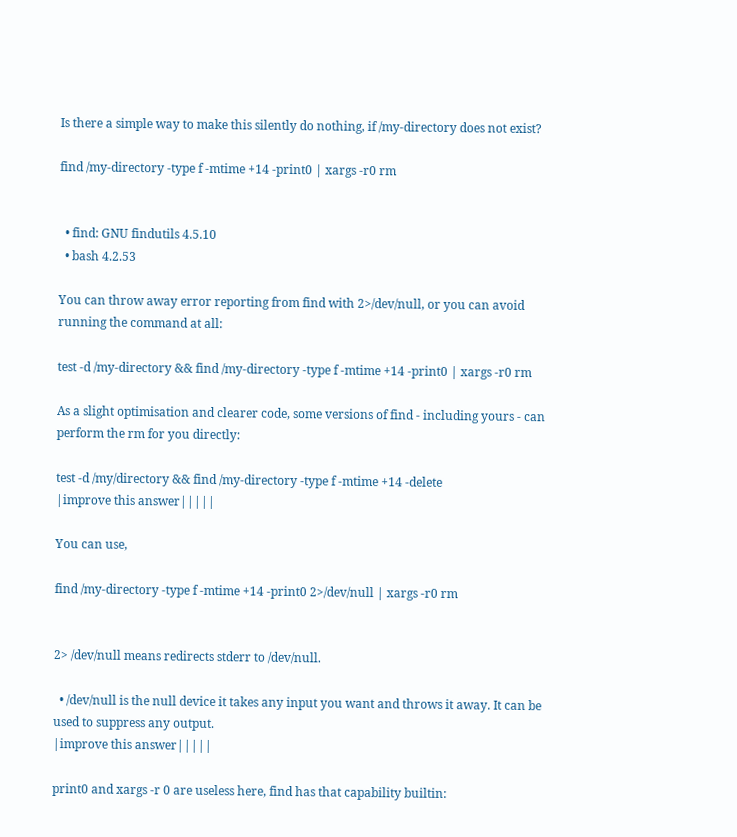Is there a simple way to make this silently do nothing, if /my-directory does not exist?

find /my-directory -type f -mtime +14 -print0 | xargs -r0 rm


  • find: GNU findutils 4.5.10
  • bash 4.2.53

You can throw away error reporting from find with 2>/dev/null, or you can avoid running the command at all:

test -d /my-directory && find /my-directory -type f -mtime +14 -print0 | xargs -r0 rm

As a slight optimisation and clearer code, some versions of find - including yours - can perform the rm for you directly:

test -d /my/directory && find /my-directory -type f -mtime +14 -delete
|improve this answer|||||

You can use,

find /my-directory -type f -mtime +14 -print0 2>/dev/null | xargs -r0 rm


2> /dev/null means redirects stderr to /dev/null.

  • /dev/null is the null device it takes any input you want and throws it away. It can be used to suppress any output.
|improve this answer|||||

print0 and xargs -r 0 are useless here, find has that capability builtin: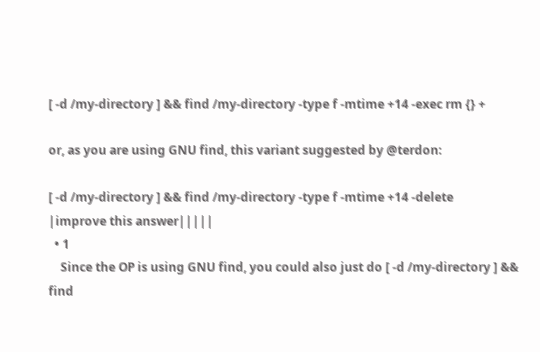[ -d /my-directory ] && find /my-directory -type f -mtime +14 -exec rm {} +

or, as you are using GNU find, this variant suggested by @terdon:

[ -d /my-directory ] && find /my-directory -type f -mtime +14 -delete
|improve this answer|||||
  • 1
    Since the OP is using GNU find, you could also just do [ -d /my-directory ] && find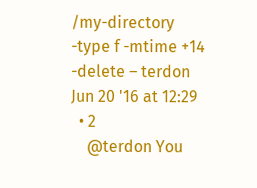/my-directory -type f -mtime +14 -delete – terdon Jun 20 '16 at 12:29
  • 2
    @terdon You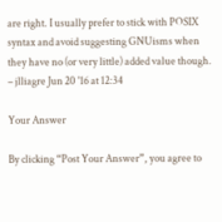are right. I usually prefer to stick with POSIX syntax and avoid suggesting GNUisms when they have no (or very little) added value though. – jlliagre Jun 20 '16 at 12:34

Your Answer

By clicking “Post Your Answer”, you agree to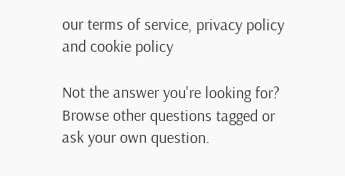our terms of service, privacy policy and cookie policy

Not the answer you're looking for? Browse other questions tagged or ask your own question.